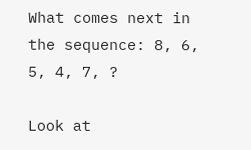What comes next in the sequence: 8, 6, 5, 4, 7, ?

Look at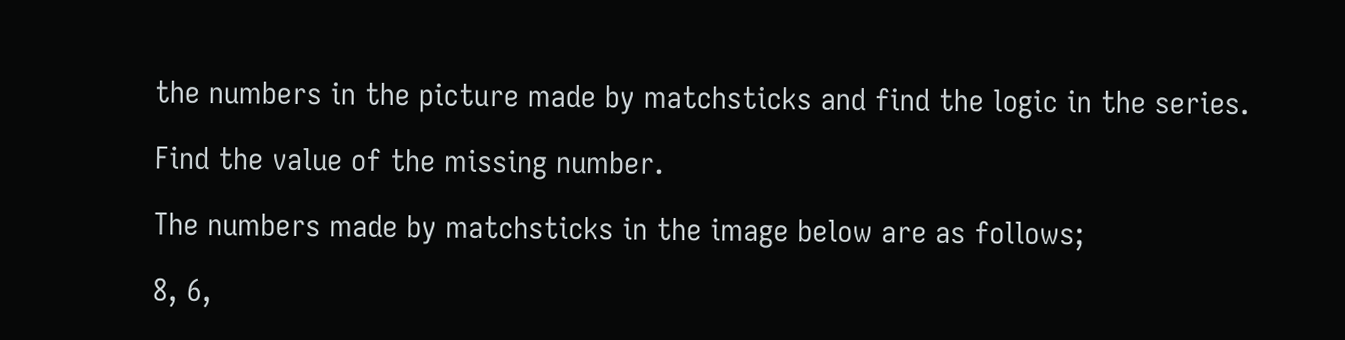the numbers in the picture made by matchsticks and find the logic in the series.

Find the value of the missing number.

The numbers made by matchsticks in the image below are as follows;

8, 6,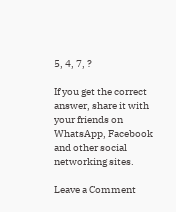5, 4, 7, ?

If you get the correct answer, share it with your friends on WhatsApp, Facebook and other social networking sites.

Leave a Comment